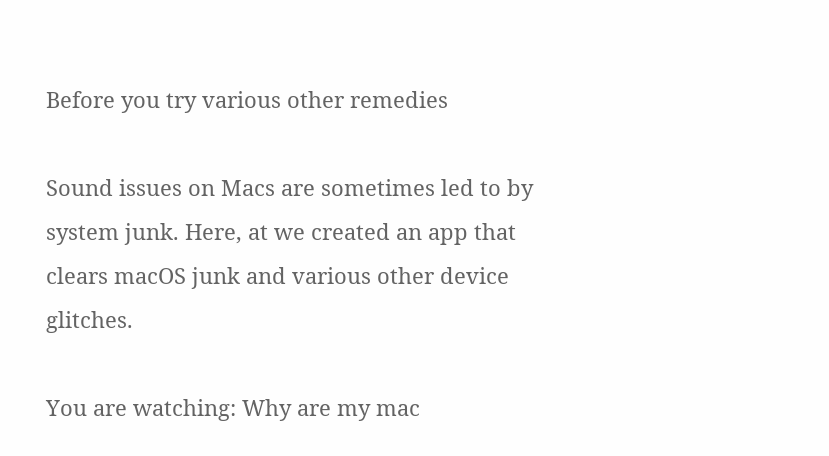Before you try various other remedies

Sound issues on Macs are sometimes led to by system junk. Here, at we created an app that clears macOS junk and various other device glitches.

You are watching: Why are my mac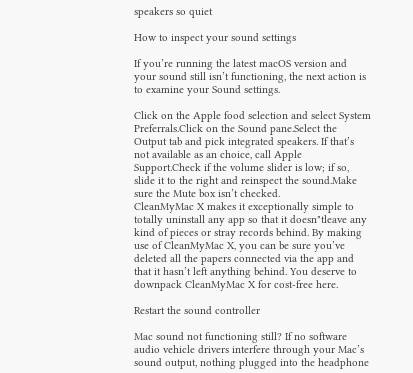speakers so quiet

How to inspect your sound settings

If you’re running the latest macOS version and your sound still isn’t functioning, the next action is to examine your Sound settings.

Click on the Apple food selection and select System Preferrals.Click on the Sound pane.Select the Output tab and pick integrated speakers. If that’s not available as an choice, call Apple Support.Check if the volume slider is low; if so, slide it to the right and reinspect the sound.Make sure the Mute box isn’t checked.
CleanMyMac X makes it exceptionally simple to totally uninstall any app so that it doesn"tleave any kind of pieces or stray records behind. By making use of CleanMyMac X, you can be sure you’ve deleted all the papers connected via the app and that it hasn’t left anything behind. You deserve to downpack CleanMyMac X for cost-free here.

Restart the sound controller

Mac sound not functioning still? If no software audio vehicle drivers interfere through your Mac’s sound output, nothing plugged into the headphone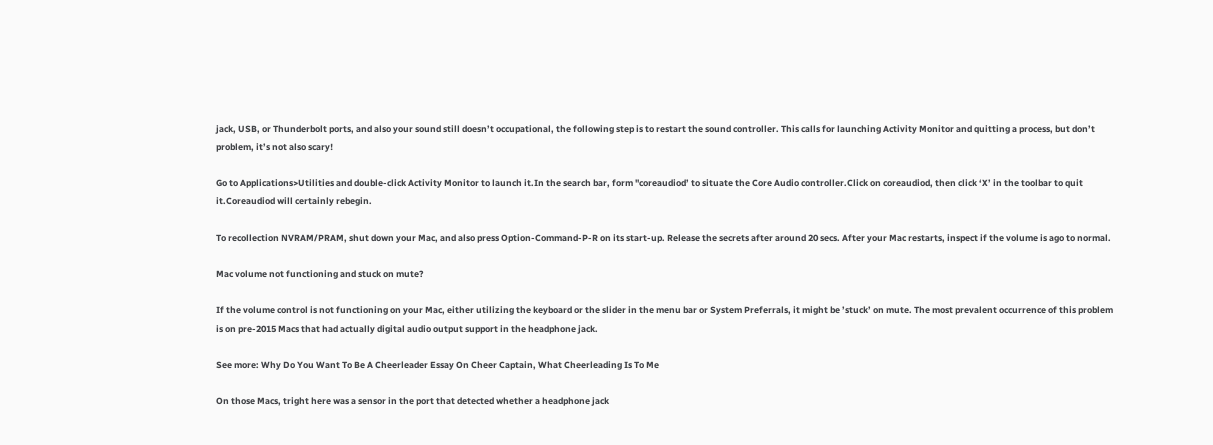jack, USB, or Thunderbolt ports, and also your sound still doesn’t occupational, the following step is to restart the sound controller. This calls for launching Activity Monitor and quitting a process, but don’t problem, it’s not also scary!

Go to Applications>Utilities and double-click Activity Monitor to launch it.In the search bar, form "coreaudiod’ to situate the Core Audio controller.Click on coreaudiod, then click ‘X’ in the toolbar to quit it.Coreaudiod will certainly rebegin.

To recollection NVRAM/PRAM, shut down your Mac, and also press Option-Command-P-R on its start-up. Release the secrets after around 20 secs. After your Mac restarts, inspect if the volume is ago to normal.

Mac volume not functioning and stuck on mute?

If the volume control is not functioning on your Mac, either utilizing the keyboard or the slider in the menu bar or System Preferrals, it might be ’stuck’ on mute. The most prevalent occurrence of this problem is on pre-2015 Macs that had actually digital audio output support in the headphone jack.

See more: Why Do You Want To Be A Cheerleader Essay On Cheer Captain, What Cheerleading Is To Me

On those Macs, tright here was a sensor in the port that detected whether a headphone jack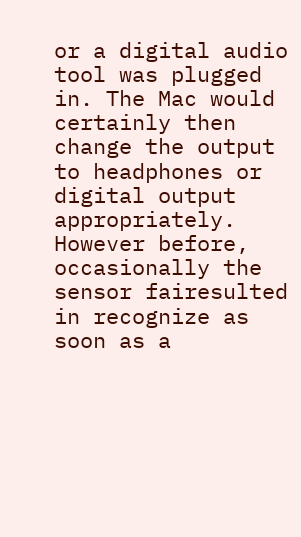or a digital audio tool was plugged in. The Mac would certainly then change the output to headphones or digital output appropriately. However before, occasionally the sensor fairesulted in recognize as soon as a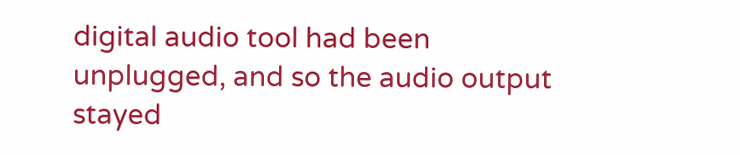digital audio tool had been unplugged, and so the audio output stayed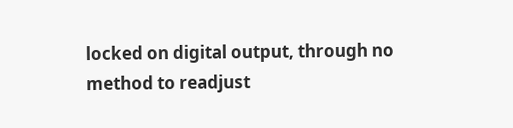locked on digital output, through no method to readjust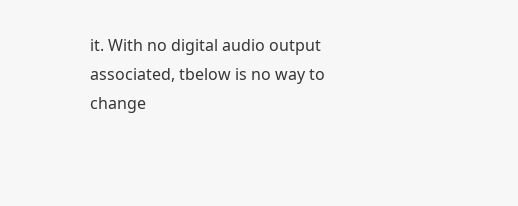it. With no digital audio output associated, tbelow is no way to change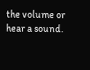the volume or hear a sound.